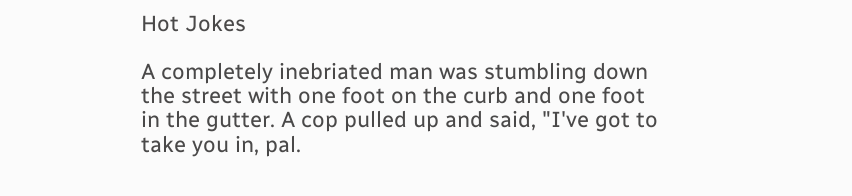Hot Jokes

A completely inebriated man was stumbling down the street with one foot on the curb and one foot in the gutter. A cop pulled up and said, "I've got to take you in, pal.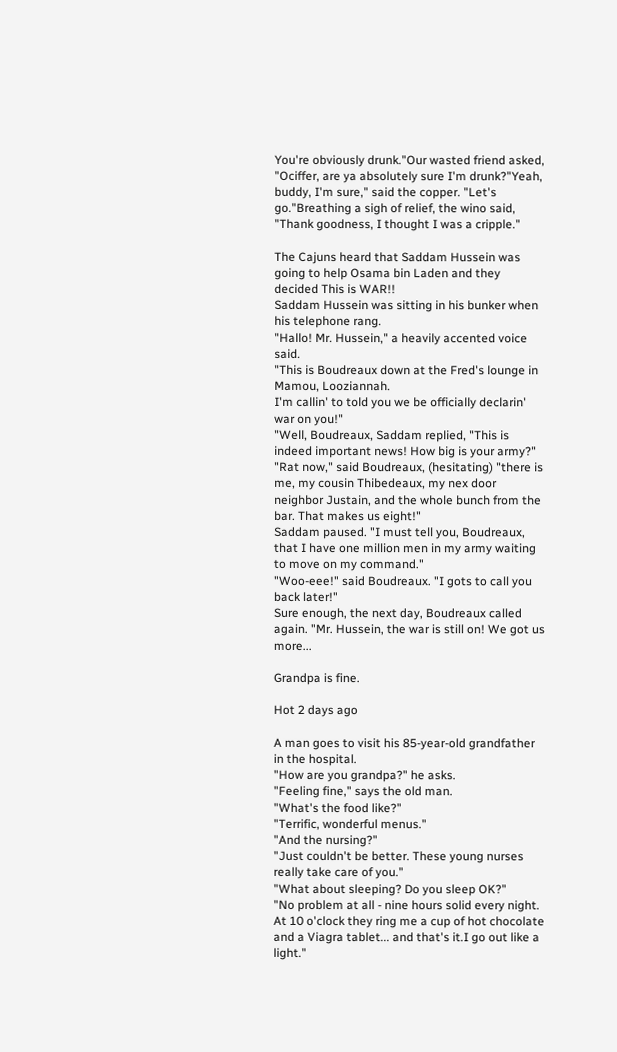You're obviously drunk."Our wasted friend asked, "Ociffer, are ya absolutely sure I'm drunk?"Yeah, buddy, I'm sure," said the copper. "Let's go."Breathing a sigh of relief, the wino said, "Thank goodness, I thought I was a cripple."

The Cajuns heard that Saddam Hussein was going to help Osama bin Laden and they decided This is WAR!!
Saddam Hussein was sitting in his bunker when his telephone rang.
"Hallo! Mr. Hussein," a heavily accented voice said.
"This is Boudreaux down at the Fred's lounge in Mamou, Looziannah.
I'm callin' to told you we be officially declarin' war on you!"
"Well, Boudreaux, Saddam replied, "This is indeed important news! How big is your army?"
"Rat now," said Boudreaux, (hesitating) "there is me, my cousin Thibedeaux, my nex door neighbor Justain, and the whole bunch from the bar. That makes us eight!"
Saddam paused. "I must tell you, Boudreaux, that I have one million men in my army waiting to move on my command."
"Woo-eee!" said Boudreaux. "I gots to call you back later!"
Sure enough, the next day, Boudreaux called again. "Mr. Hussein, the war is still on! We got us more...

Grandpa is fine.

Hot 2 days ago

A man goes to visit his 85-year-old grandfather in the hospital.
"How are you grandpa?" he asks.
"Feeling fine," says the old man.
"What's the food like?"
"Terrific, wonderful menus."
"And the nursing?"
"Just couldn't be better. These young nurses really take care of you."
"What about sleeping? Do you sleep OK?"
"No problem at all - nine hours solid every night. At 10 o'clock they ring me a cup of hot chocolate and a Viagra tablet... and that's it.I go out like a light."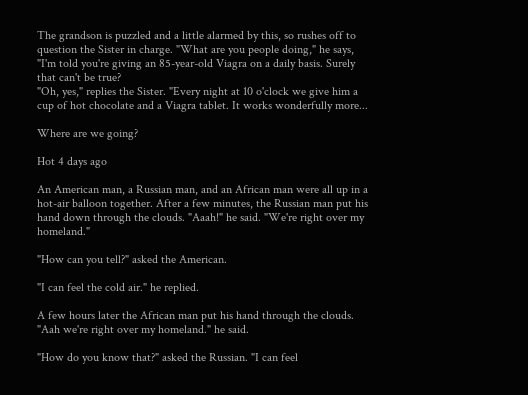The grandson is puzzled and a little alarmed by this, so rushes off to question the Sister in charge. "What are you people doing," he says, "I'm told you're giving an 85-year-old Viagra on a daily basis. Surely that can't be true?
"Oh, yes," replies the Sister. "Every night at 10 o'clock we give him a cup of hot chocolate and a Viagra tablet. It works wonderfully more...

Where are we going?

Hot 4 days ago

An American man, a Russian man, and an African man were all up in a hot-air balloon together. After a few minutes, the Russian man put his hand down through the clouds. "Aaah!" he said. "We're right over my homeland."

"How can you tell?" asked the American.

"I can feel the cold air." he replied.

A few hours later the African man put his hand through the clouds. "Aah we're right over my homeland." he said.

"How do you know that?" asked the Russian. "I can feel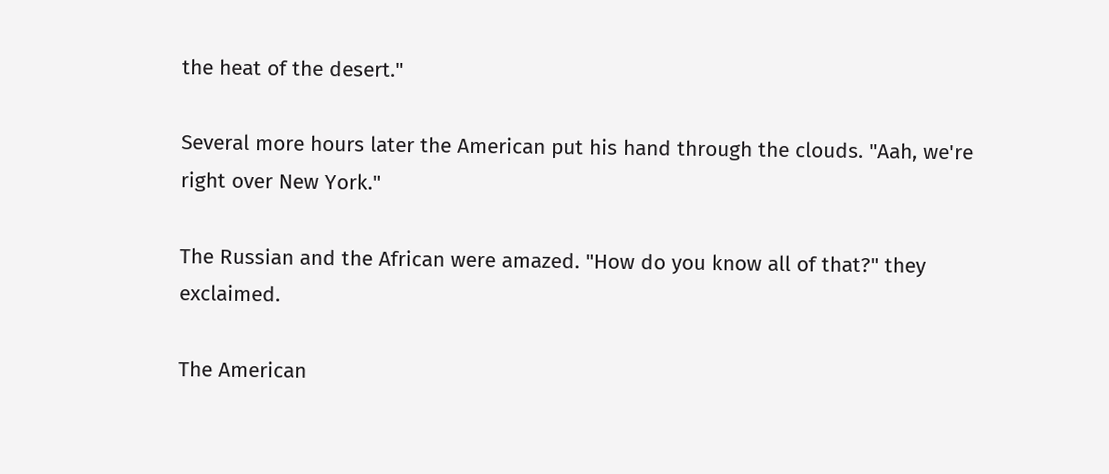the heat of the desert."

Several more hours later the American put his hand through the clouds. "Aah, we're right over New York."

The Russian and the African were amazed. "How do you know all of that?" they exclaimed.

The American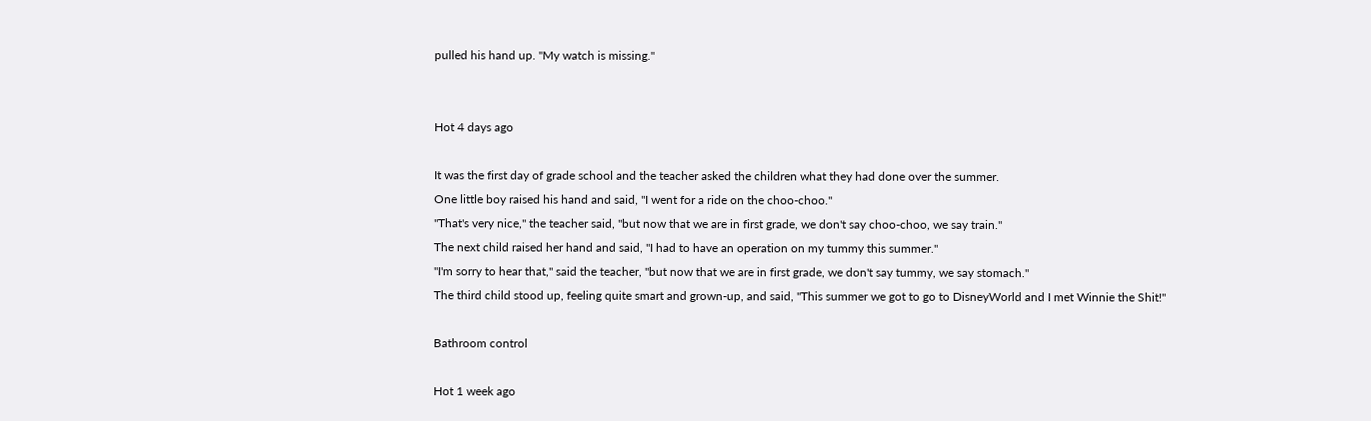pulled his hand up. "My watch is missing."


Hot 4 days ago

It was the first day of grade school and the teacher asked the children what they had done over the summer.
One little boy raised his hand and said, "I went for a ride on the choo-choo."
"That's very nice," the teacher said, "but now that we are in first grade, we don't say choo-choo, we say train."
The next child raised her hand and said, "I had to have an operation on my tummy this summer."
"I'm sorry to hear that," said the teacher, "but now that we are in first grade, we don't say tummy, we say stomach."
The third child stood up, feeling quite smart and grown-up, and said, "This summer we got to go to DisneyWorld and I met Winnie the Shit!"

Bathroom control

Hot 1 week ago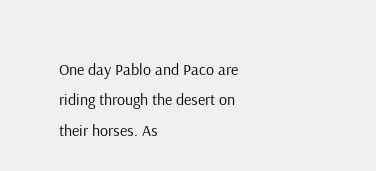One day Pablo and Paco are riding through the desert on their horses. As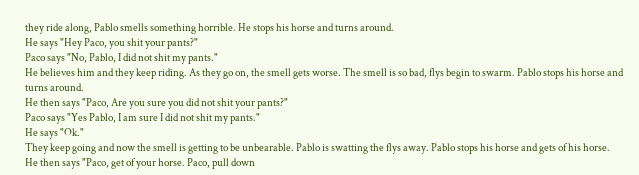they ride along, Pablo smells something horrible. He stops his horse and turns around.
He says "Hey Paco, you shit your pants?"
Paco says "No, Pablo, I did not shit my pants."
He believes him and they keep riding. As they go on, the smell gets worse. The smell is so bad, flys begin to swarm. Pablo stops his horse and turns around.
He then says "Paco, Are you sure you did not shit your pants?"
Paco says "Yes Pablo, I am sure I did not shit my pants."
He says "Ok."
They keep going and now the smell is getting to be unbearable. Pablo is swatting the flys away. Pablo stops his horse and gets of his horse.
He then says "Paco, get of your horse. Paco, pull down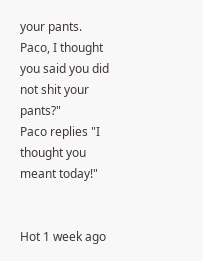your pants.
Paco, I thought you said you did not shit your pants?"
Paco replies "I thought you meant today!"


Hot 1 week ago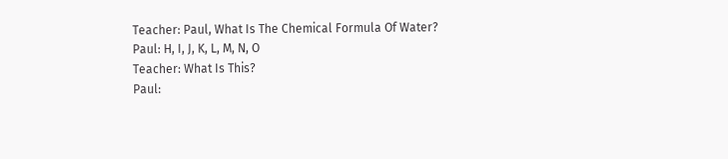Teacher: Paul, What Is The Chemical Formula Of Water?
Paul: H, I, J, K, L, M, N, O
Teacher: What Is This?
Paul: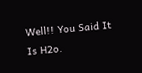Well!! You Said It Is H2o.